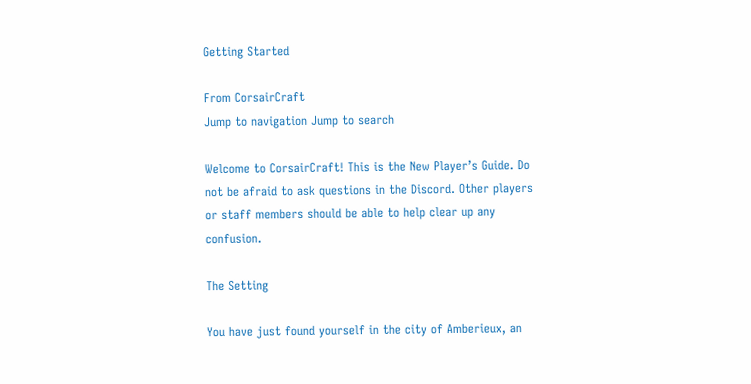Getting Started

From CorsairCraft
Jump to navigation Jump to search

Welcome to CorsairCraft! This is the New Player’s Guide. Do not be afraid to ask questions in the Discord. Other players or staff members should be able to help clear up any confusion.

The Setting

You have just found yourself in the city of Amberieux, an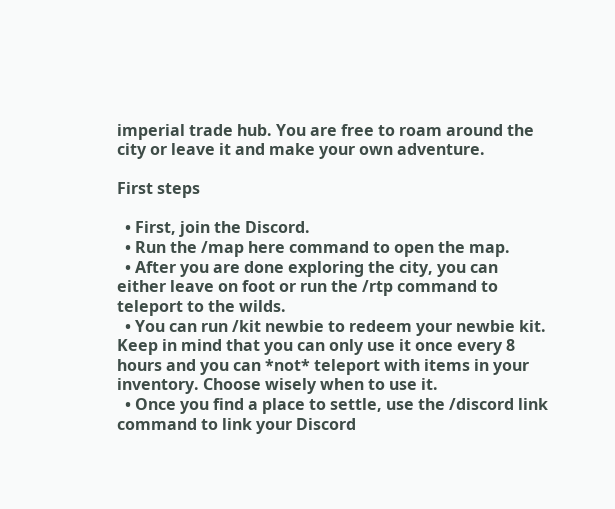imperial trade hub. You are free to roam around the city or leave it and make your own adventure.

First steps

  • First, join the Discord.
  • Run the /map here command to open the map.
  • After you are done exploring the city, you can either leave on foot or run the /rtp command to teleport to the wilds.
  • You can run /kit newbie to redeem your newbie kit. Keep in mind that you can only use it once every 8 hours and you can *not* teleport with items in your inventory. Choose wisely when to use it.
  • Once you find a place to settle, use the /discord link command to link your Discord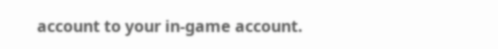account to your in-game account.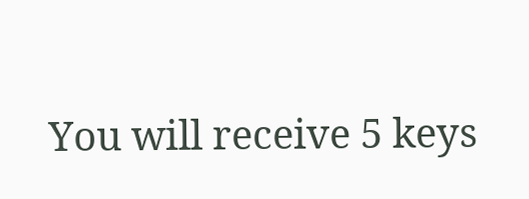You will receive 5 keys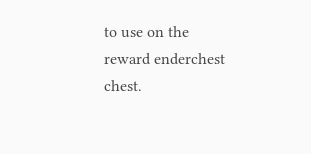to use on the reward enderchest chest.